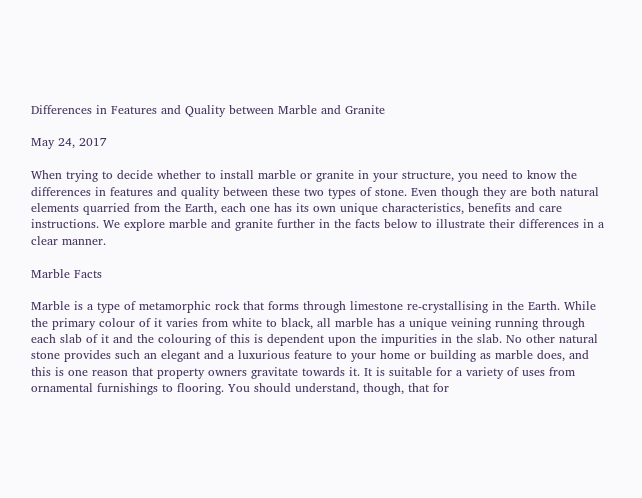Differences in Features and Quality between Marble and Granite

May 24, 2017

When trying to decide whether to install marble or granite in your structure, you need to know the differences in features and quality between these two types of stone. Even though they are both natural elements quarried from the Earth, each one has its own unique characteristics, benefits and care instructions. We explore marble and granite further in the facts below to illustrate their differences in a clear manner.

Marble Facts

Marble is a type of metamorphic rock that forms through limestone re-crystallising in the Earth. While the primary colour of it varies from white to black, all marble has a unique veining running through each slab of it and the colouring of this is dependent upon the impurities in the slab. No other natural stone provides such an elegant and a luxurious feature to your home or building as marble does, and this is one reason that property owners gravitate towards it. It is suitable for a variety of uses from ornamental furnishings to flooring. You should understand, though, that for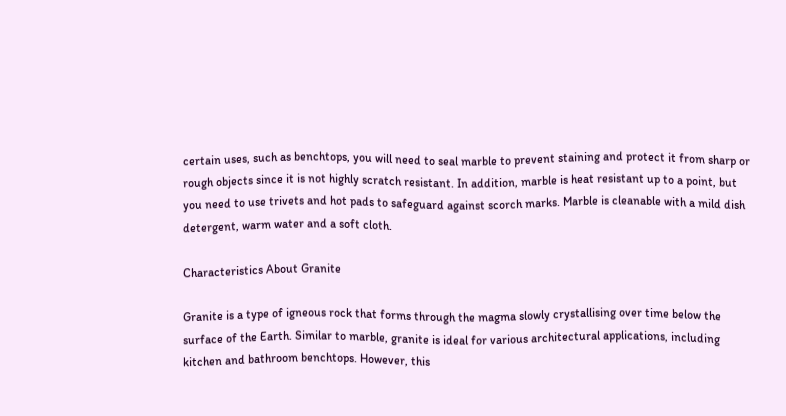certain uses, such as benchtops, you will need to seal marble to prevent staining and protect it from sharp or rough objects since it is not highly scratch resistant. In addition, marble is heat resistant up to a point, but you need to use trivets and hot pads to safeguard against scorch marks. Marble is cleanable with a mild dish detergent, warm water and a soft cloth.

Characteristics About Granite

Granite is a type of igneous rock that forms through the magma slowly crystallising over time below the surface of the Earth. Similar to marble, granite is ideal for various architectural applications, including kitchen and bathroom benchtops. However, this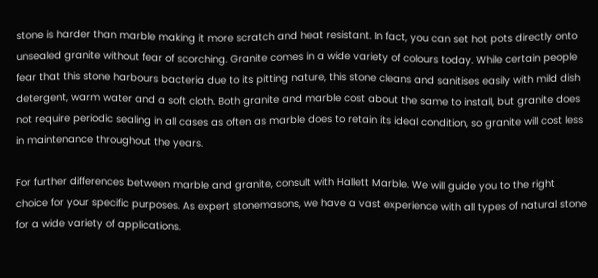stone is harder than marble making it more scratch and heat resistant. In fact, you can set hot pots directly onto unsealed granite without fear of scorching. Granite comes in a wide variety of colours today. While certain people fear that this stone harbours bacteria due to its pitting nature, this stone cleans and sanitises easily with mild dish detergent, warm water and a soft cloth. Both granite and marble cost about the same to install, but granite does not require periodic sealing in all cases as often as marble does to retain its ideal condition, so granite will cost less in maintenance throughout the years.

For further differences between marble and granite, consult with Hallett Marble. We will guide you to the right choice for your specific purposes. As expert stonemasons, we have a vast experience with all types of natural stone for a wide variety of applications.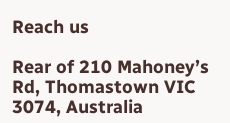Reach us

Rear of 210 Mahoney’s Rd, Thomastown VIC 3074, Australia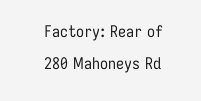Factory: Rear of 280 Mahoneys Rd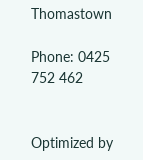Thomastown

Phone: 0425 752 462


Optimized by